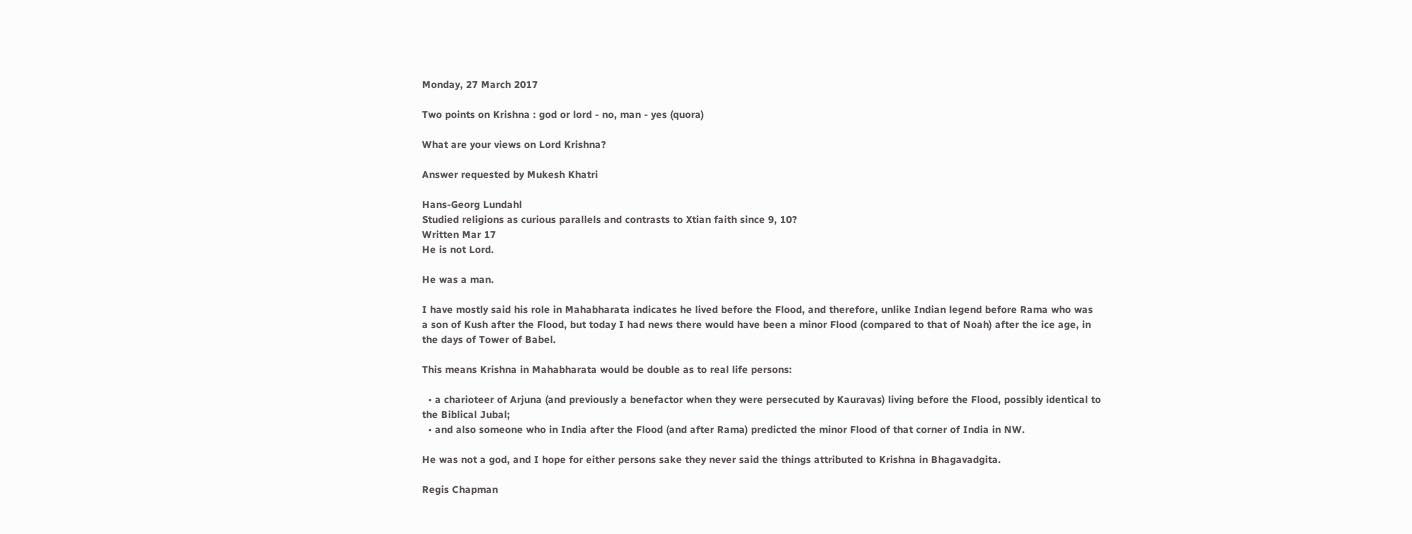Monday, 27 March 2017

Two points on Krishna : god or lord - no, man - yes (quora)

What are your views on Lord Krishna?

Answer requested by Mukesh Khatri

Hans-Georg Lundahl
Studied religions as curious parallels and contrasts to Xtian faith since 9, 10?
Written Mar 17
He is not Lord.

He was a man.

I have mostly said his role in Mahabharata indicates he lived before the Flood, and therefore, unlike Indian legend before Rama who was a son of Kush after the Flood, but today I had news there would have been a minor Flood (compared to that of Noah) after the ice age, in the days of Tower of Babel.

This means Krishna in Mahabharata would be double as to real life persons:

  • a charioteer of Arjuna (and previously a benefactor when they were persecuted by Kauravas) living before the Flood, possibly identical to the Biblical Jubal;
  • and also someone who in India after the Flood (and after Rama) predicted the minor Flood of that corner of India in NW.

He was not a god, and I hope for either persons sake they never said the things attributed to Krishna in Bhagavadgita.

Regis Chapman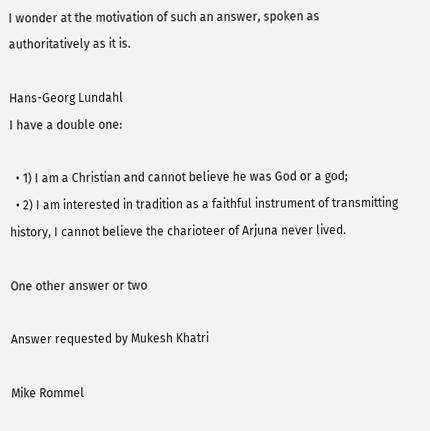I wonder at the motivation of such an answer, spoken as authoritatively as it is.

Hans-Georg Lundahl
I have a double one:

  • 1) I am a Christian and cannot believe he was God or a god;
  • 2) I am interested in tradition as a faithful instrument of transmitting history, I cannot believe the charioteer of Arjuna never lived.

One other answer or two

Answer requested by Mukesh Khatri

Mike Rommel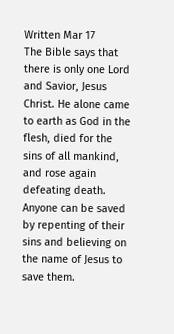Written Mar 17
The Bible says that there is only one Lord and Savior, Jesus Christ. He alone came to earth as God in the flesh, died for the sins of all mankind, and rose again defeating death. Anyone can be saved by repenting of their sins and believing on the name of Jesus to save them.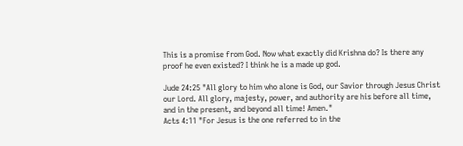This is a promise from God. Now what exactly did Krishna do? Is there any proof he even existed? I think he is a made up god.

Jude 24:25 "All glory to him who alone is God, our Savior through Jesus Christ our Lord. All glory, majesty, power, and authority are his before all time, and in the present, and beyond all time! Amen."
Acts 4:11 "For Jesus is the one referred to in the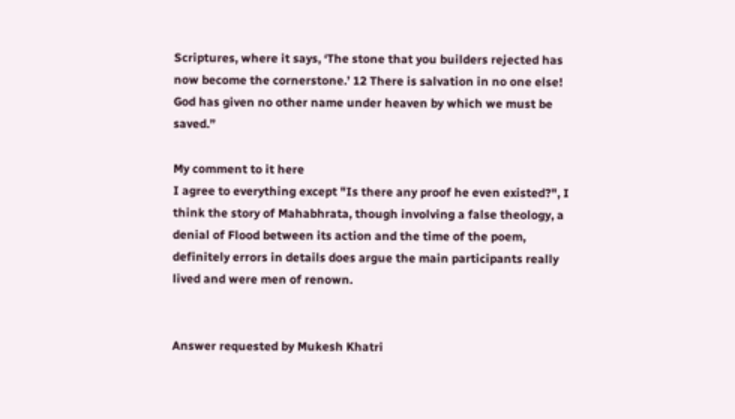Scriptures, where it says, ‘The stone that you builders rejected has now become the cornerstone.’ 12 There is salvation in no one else! God has given no other name under heaven by which we must be saved.”

My comment to it here
I agree to everything except "Is there any proof he even existed?", I think the story of Mahabhrata, though involving a false theology, a denial of Flood between its action and the time of the poem, definitely errors in details does argue the main participants really lived and were men of renown.


Answer requested by Mukesh Khatri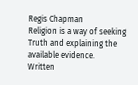Regis Chapman
Religion is a way of seeking Truth and explaining the available evidence.
Written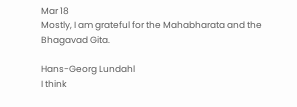Mar 18
Mostly, I am grateful for the Mahabharata and the Bhagavad Gita.

Hans-Georg Lundahl
I think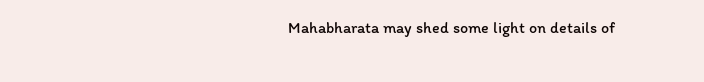Mahabharata may shed some light on details of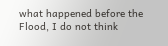what happened before the Flood, I do not think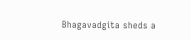Bhagavadgita sheds a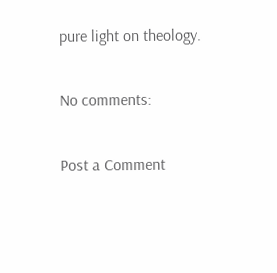pure light on theology.

No comments:

Post a Comment